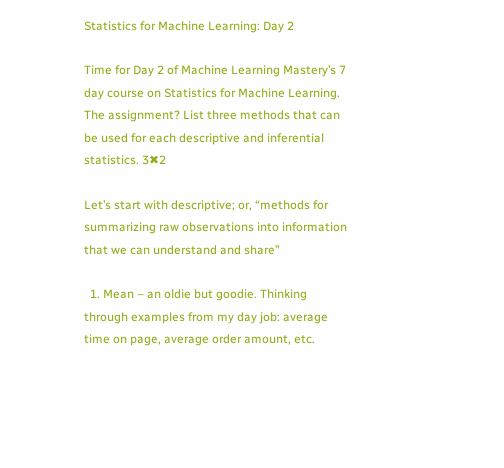Statistics for Machine Learning: Day 2

Time for Day 2 of Machine Learning Mastery’s 7 day course on Statistics for Machine Learning. The assignment? List three methods that can be used for each descriptive and inferential statistics. 3✖2

Let’s start with descriptive; or, “methods for summarizing raw observations into information that we can understand and share”

  1. Mean – an oldie but goodie. Thinking through examples from my day job: average time on page, average order amount, etc.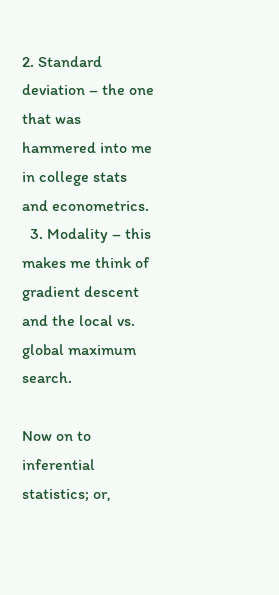2. Standard deviation – the one that was hammered into me in college stats and econometrics.
  3. Modality – this makes me think of gradient descent and the local vs. global maximum search.

Now on to inferential statistics; or,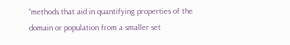“methods that aid in quantifying properties of the domain or population from a smaller set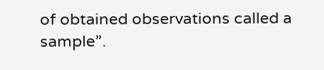of obtained observations called a sample”.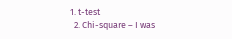1. t-test
  2. Chi-square – I was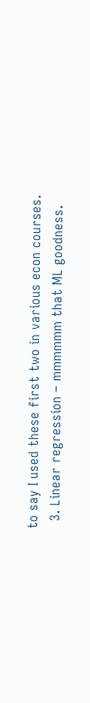to say I used these first two in various econ courses.
  3. Linear regression – mmmmmm that ML goodness.